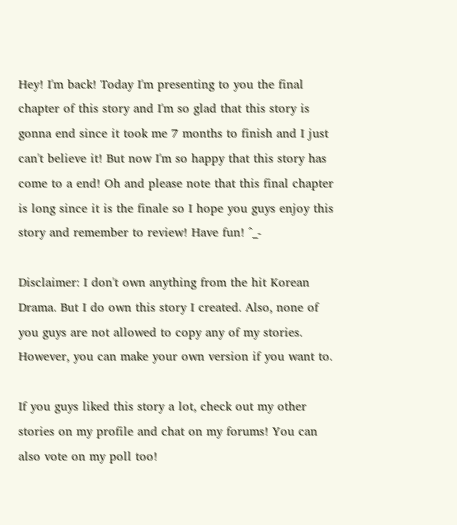Hey! I'm back! Today I'm presenting to you the final chapter of this story and I'm so glad that this story is gonna end since it took me 7 months to finish and I just can't believe it! But now I'm so happy that this story has come to a end! Oh and please note that this final chapter is long since it is the finale so I hope you guys enjoy this story and remember to review! Have fun! ^_-

Disclaimer: I don't own anything from the hit Korean Drama. But I do own this story I created. Also, none of you guys are not allowed to copy any of my stories. However, you can make your own version if you want to.

If you guys liked this story a lot, check out my other stories on my profile and chat on my forums! You can also vote on my poll too!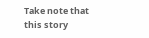Take note that this story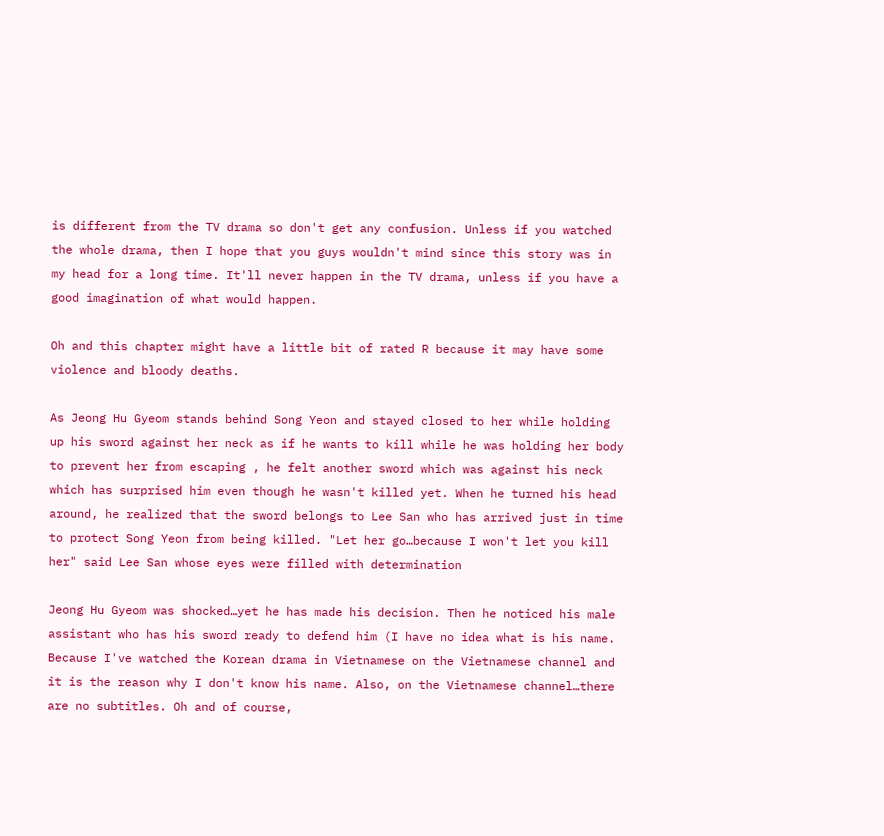is different from the TV drama so don't get any confusion. Unless if you watched the whole drama, then I hope that you guys wouldn't mind since this story was in my head for a long time. It'll never happen in the TV drama, unless if you have a good imagination of what would happen.

Oh and this chapter might have a little bit of rated R because it may have some violence and bloody deaths.

As Jeong Hu Gyeom stands behind Song Yeon and stayed closed to her while holding up his sword against her neck as if he wants to kill while he was holding her body to prevent her from escaping , he felt another sword which was against his neck which has surprised him even though he wasn't killed yet. When he turned his head around, he realized that the sword belongs to Lee San who has arrived just in time to protect Song Yeon from being killed. "Let her go…because I won't let you kill her" said Lee San whose eyes were filled with determination

Jeong Hu Gyeom was shocked…yet he has made his decision. Then he noticed his male assistant who has his sword ready to defend him (I have no idea what is his name. Because I've watched the Korean drama in Vietnamese on the Vietnamese channel and it is the reason why I don't know his name. Also, on the Vietnamese channel…there are no subtitles. Oh and of course,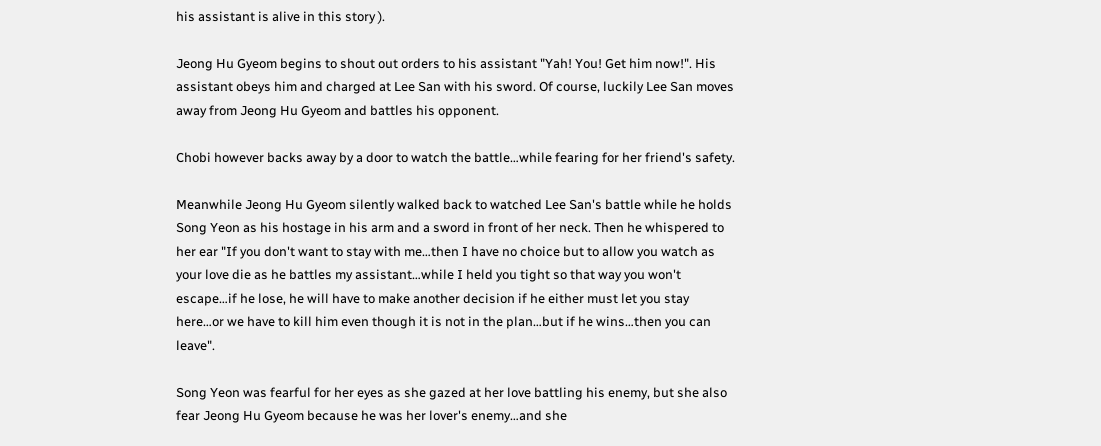his assistant is alive in this story ).

Jeong Hu Gyeom begins to shout out orders to his assistant "Yah! You! Get him now!". His assistant obeys him and charged at Lee San with his sword. Of course, luckily Lee San moves away from Jeong Hu Gyeom and battles his opponent.

Chobi however backs away by a door to watch the battle…while fearing for her friend's safety.

Meanwhile Jeong Hu Gyeom silently walked back to watched Lee San's battle while he holds Song Yeon as his hostage in his arm and a sword in front of her neck. Then he whispered to her ear "If you don't want to stay with me…then I have no choice but to allow you watch as your love die as he battles my assistant…while I held you tight so that way you won't escape…if he lose, he will have to make another decision if he either must let you stay here…or we have to kill him even though it is not in the plan…but if he wins…then you can leave".

Song Yeon was fearful for her eyes as she gazed at her love battling his enemy, but she also fear Jeong Hu Gyeom because he was her lover's enemy…and she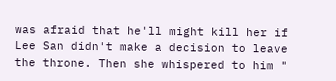was afraid that he'll might kill her if Lee San didn't make a decision to leave the throne. Then she whispered to him "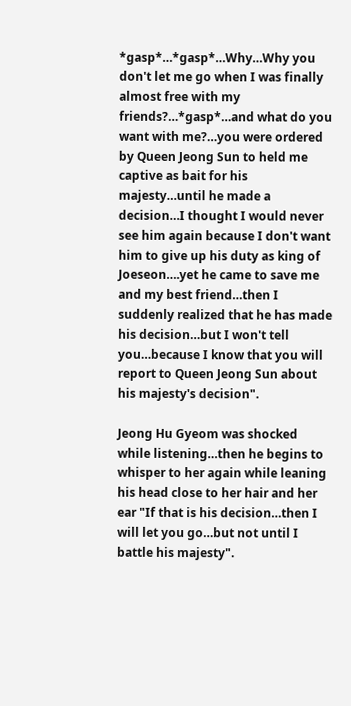*gasp*…*gasp*…Why…Why you don't let me go when I was finally almost free with my friends?…*gasp*…and what do you want with me?…you were ordered by Queen Jeong Sun to held me captive as bait for his majesty…until he made a decision…I thought I would never see him again because I don't want him to give up his duty as king of Joeseon….yet he came to save me and my best friend…then I suddenly realized that he has made his decision…but I won't tell you…because I know that you will report to Queen Jeong Sun about his majesty's decision".

Jeong Hu Gyeom was shocked while listening…then he begins to whisper to her again while leaning his head close to her hair and her ear "If that is his decision…then I will let you go…but not until I battle his majesty".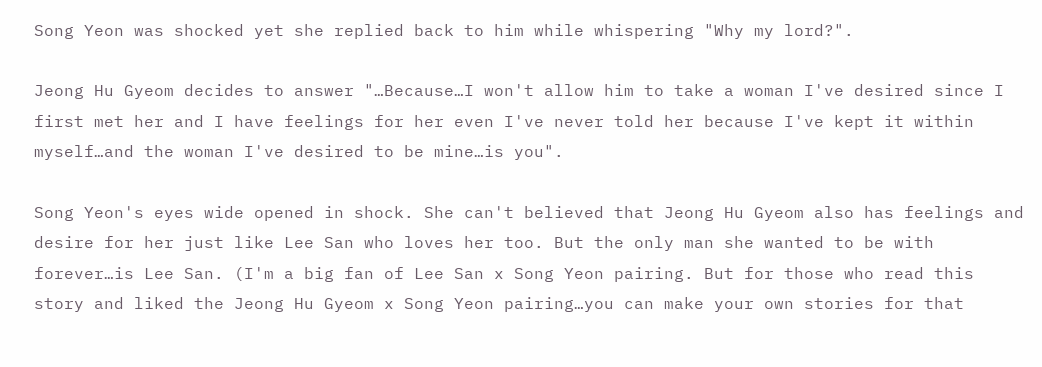Song Yeon was shocked yet she replied back to him while whispering "Why my lord?".

Jeong Hu Gyeom decides to answer "…Because…I won't allow him to take a woman I've desired since I first met her and I have feelings for her even I've never told her because I've kept it within myself…and the woman I've desired to be mine…is you".

Song Yeon's eyes wide opened in shock. She can't believed that Jeong Hu Gyeom also has feelings and desire for her just like Lee San who loves her too. But the only man she wanted to be with forever…is Lee San. (I'm a big fan of Lee San x Song Yeon pairing. But for those who read this story and liked the Jeong Hu Gyeom x Song Yeon pairing…you can make your own stories for that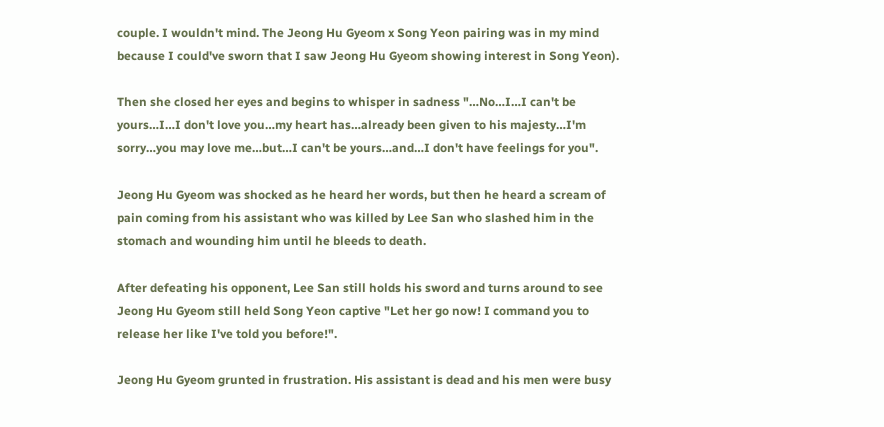couple. I wouldn't mind. The Jeong Hu Gyeom x Song Yeon pairing was in my mind because I could've sworn that I saw Jeong Hu Gyeom showing interest in Song Yeon).

Then she closed her eyes and begins to whisper in sadness "…No…I…I can't be yours…I…I don't love you…my heart has…already been given to his majesty…I'm sorry…you may love me…but…I can't be yours…and…I don't have feelings for you".

Jeong Hu Gyeom was shocked as he heard her words, but then he heard a scream of pain coming from his assistant who was killed by Lee San who slashed him in the stomach and wounding him until he bleeds to death.

After defeating his opponent, Lee San still holds his sword and turns around to see Jeong Hu Gyeom still held Song Yeon captive "Let her go now! I command you to release her like I've told you before!".

Jeong Hu Gyeom grunted in frustration. His assistant is dead and his men were busy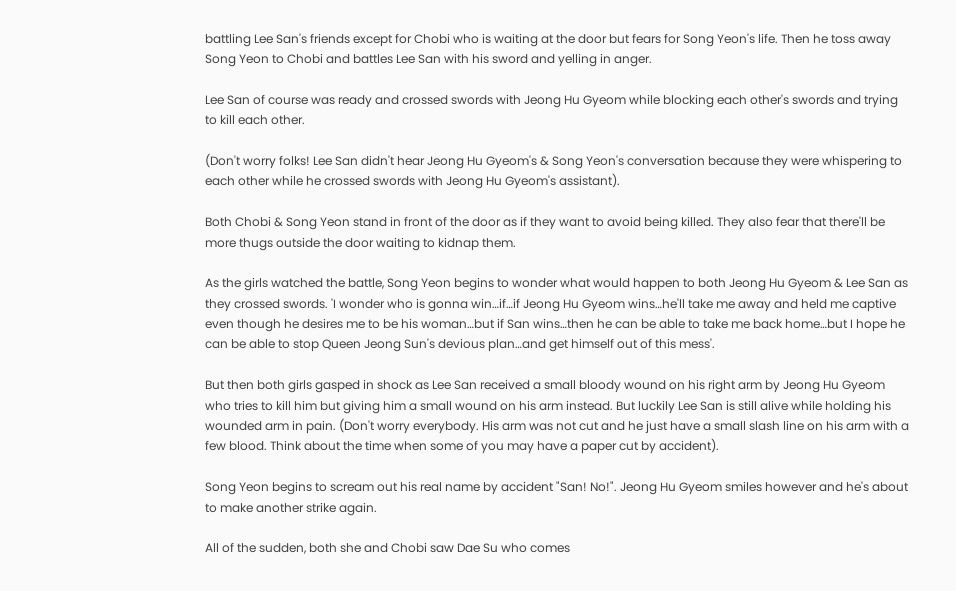battling Lee San's friends except for Chobi who is waiting at the door but fears for Song Yeon's life. Then he toss away Song Yeon to Chobi and battles Lee San with his sword and yelling in anger.

Lee San of course was ready and crossed swords with Jeong Hu Gyeom while blocking each other's swords and trying to kill each other.

(Don't worry folks! Lee San didn't hear Jeong Hu Gyeom's & Song Yeon's conversation because they were whispering to each other while he crossed swords with Jeong Hu Gyeom's assistant).

Both Chobi & Song Yeon stand in front of the door as if they want to avoid being killed. They also fear that there'll be more thugs outside the door waiting to kidnap them.

As the girls watched the battle, Song Yeon begins to wonder what would happen to both Jeong Hu Gyeom & Lee San as they crossed swords. 'I wonder who is gonna win…if…if Jeong Hu Gyeom wins…he'll take me away and held me captive even though he desires me to be his woman…but if San wins…then he can be able to take me back home…but I hope he can be able to stop Queen Jeong Sun's devious plan…and get himself out of this mess'.

But then both girls gasped in shock as Lee San received a small bloody wound on his right arm by Jeong Hu Gyeom who tries to kill him but giving him a small wound on his arm instead. But luckily Lee San is still alive while holding his wounded arm in pain. (Don't worry everybody. His arm was not cut and he just have a small slash line on his arm with a few blood. Think about the time when some of you may have a paper cut by accident).

Song Yeon begins to scream out his real name by accident "San! No!". Jeong Hu Gyeom smiles however and he's about to make another strike again.

All of the sudden, both she and Chobi saw Dae Su who comes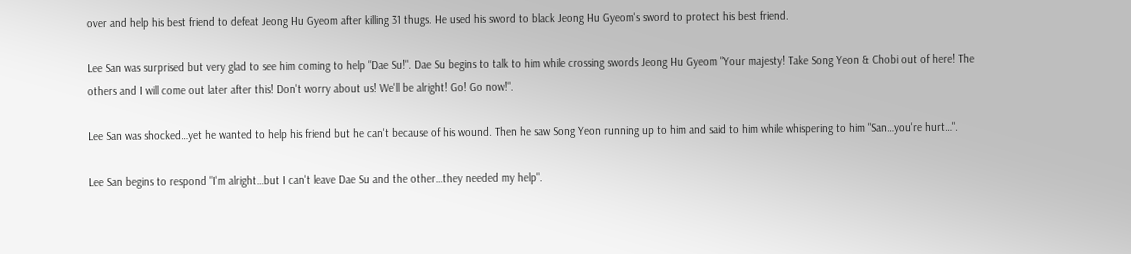over and help his best friend to defeat Jeong Hu Gyeom after killing 31 thugs. He used his sword to black Jeong Hu Gyeom's sword to protect his best friend.

Lee San was surprised but very glad to see him coming to help "Dae Su!". Dae Su begins to talk to him while crossing swords Jeong Hu Gyeom "Your majesty! Take Song Yeon & Chobi out of here! The others and I will come out later after this! Don't worry about us! We'll be alright! Go! Go now!".

Lee San was shocked…yet he wanted to help his friend but he can't because of his wound. Then he saw Song Yeon running up to him and said to him while whispering to him "San…you're hurt…".

Lee San begins to respond "I'm alright…but I can't leave Dae Su and the other…they needed my help".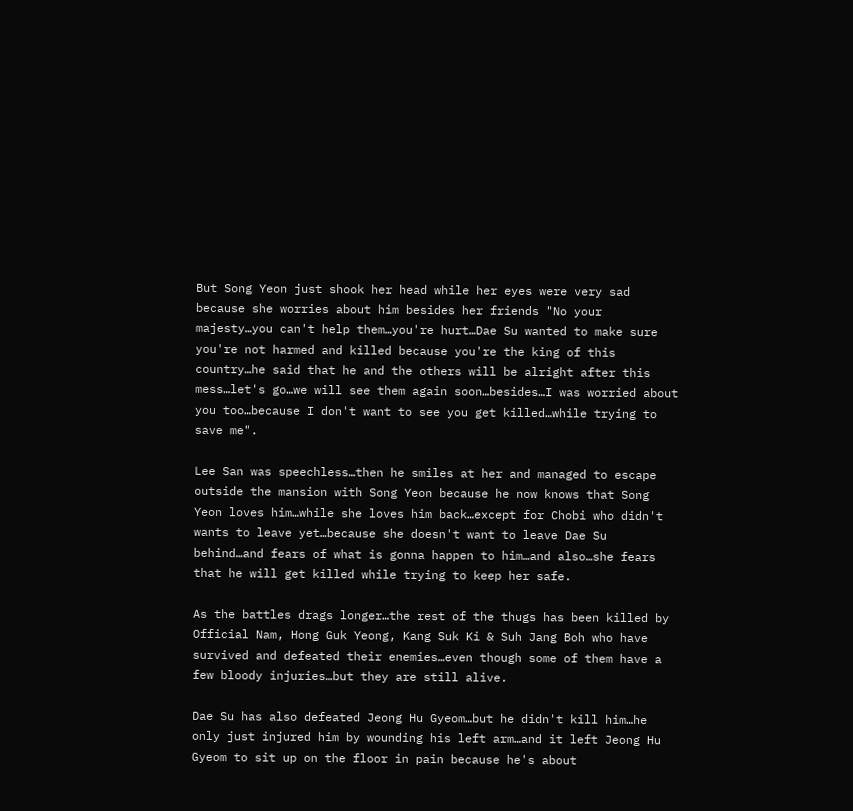But Song Yeon just shook her head while her eyes were very sad because she worries about him besides her friends "No your majesty…you can't help them…you're hurt…Dae Su wanted to make sure you're not harmed and killed because you're the king of this country…he said that he and the others will be alright after this mess…let's go…we will see them again soon…besides…I was worried about you too…because I don't want to see you get killed…while trying to save me".

Lee San was speechless…then he smiles at her and managed to escape outside the mansion with Song Yeon because he now knows that Song Yeon loves him…while she loves him back…except for Chobi who didn't wants to leave yet…because she doesn't want to leave Dae Su behind…and fears of what is gonna happen to him…and also…she fears that he will get killed while trying to keep her safe.

As the battles drags longer…the rest of the thugs has been killed by Official Nam, Hong Guk Yeong, Kang Suk Ki & Suh Jang Boh who have survived and defeated their enemies…even though some of them have a few bloody injuries…but they are still alive.

Dae Su has also defeated Jeong Hu Gyeom…but he didn't kill him…he only just injured him by wounding his left arm…and it left Jeong Hu Gyeom to sit up on the floor in pain because he's about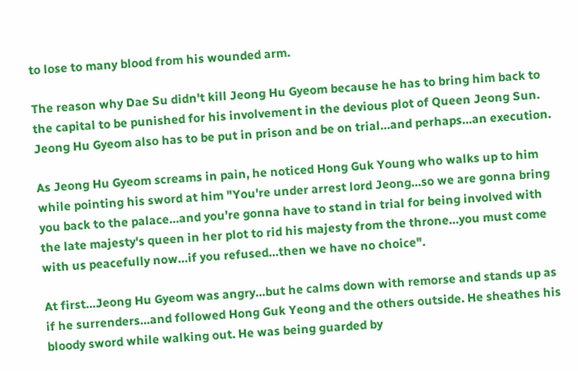to lose to many blood from his wounded arm.

The reason why Dae Su didn't kill Jeong Hu Gyeom because he has to bring him back to the capital to be punished for his involvement in the devious plot of Queen Jeong Sun. Jeong Hu Gyeom also has to be put in prison and be on trial…and perhaps…an execution.

As Jeong Hu Gyeom screams in pain, he noticed Hong Guk Young who walks up to him while pointing his sword at him "You're under arrest lord Jeong…so we are gonna bring you back to the palace…and you're gonna have to stand in trial for being involved with the late majesty's queen in her plot to rid his majesty from the throne…you must come with us peacefully now…if you refused…then we have no choice".

At first…Jeong Hu Gyeom was angry…but he calms down with remorse and stands up as if he surrenders…and followed Hong Guk Yeong and the others outside. He sheathes his bloody sword while walking out. He was being guarded by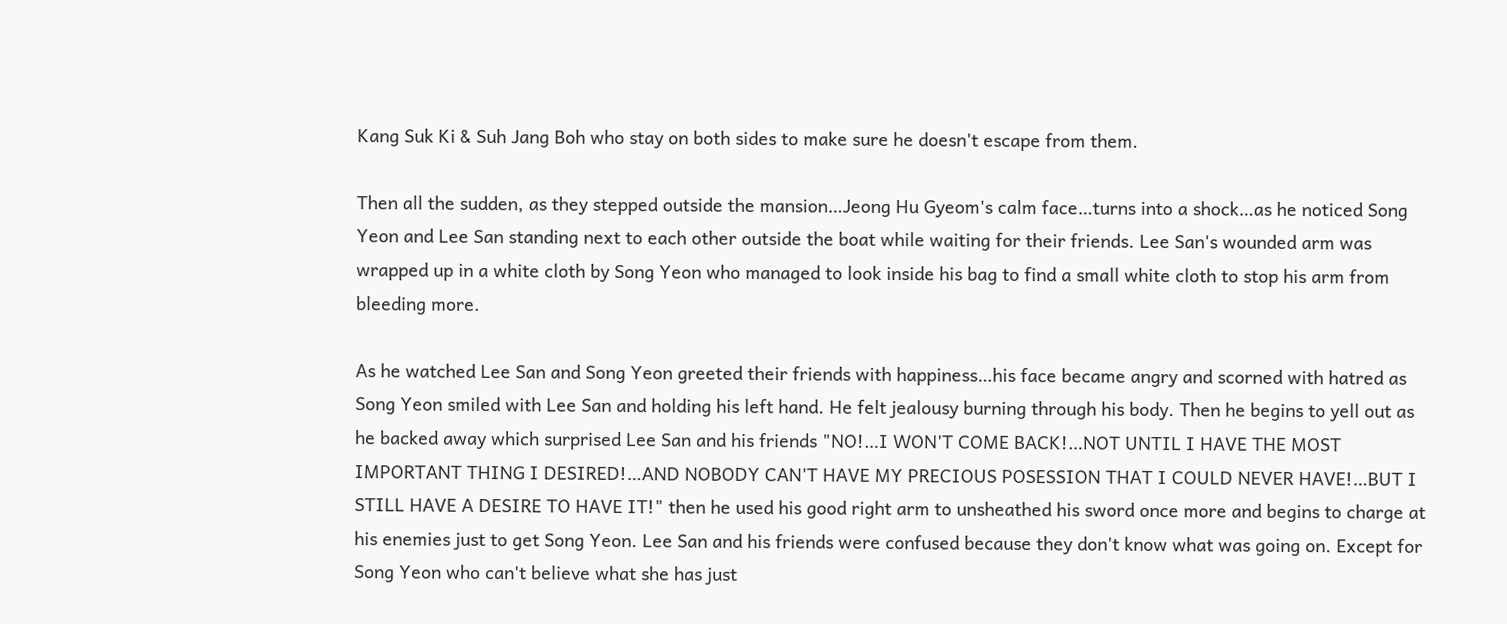Kang Suk Ki & Suh Jang Boh who stay on both sides to make sure he doesn't escape from them.

Then all the sudden, as they stepped outside the mansion…Jeong Hu Gyeom's calm face…turns into a shock…as he noticed Song Yeon and Lee San standing next to each other outside the boat while waiting for their friends. Lee San's wounded arm was wrapped up in a white cloth by Song Yeon who managed to look inside his bag to find a small white cloth to stop his arm from bleeding more.

As he watched Lee San and Song Yeon greeted their friends with happiness…his face became angry and scorned with hatred as Song Yeon smiled with Lee San and holding his left hand. He felt jealousy burning through his body. Then he begins to yell out as he backed away which surprised Lee San and his friends "NO!…I WON'T COME BACK!…NOT UNTIL I HAVE THE MOST IMPORTANT THING I DESIRED!…AND NOBODY CAN'T HAVE MY PRECIOUS POSESSION THAT I COULD NEVER HAVE!…BUT I STILL HAVE A DESIRE TO HAVE IT!" then he used his good right arm to unsheathed his sword once more and begins to charge at his enemies just to get Song Yeon. Lee San and his friends were confused because they don't know what was going on. Except for Song Yeon who can't believe what she has just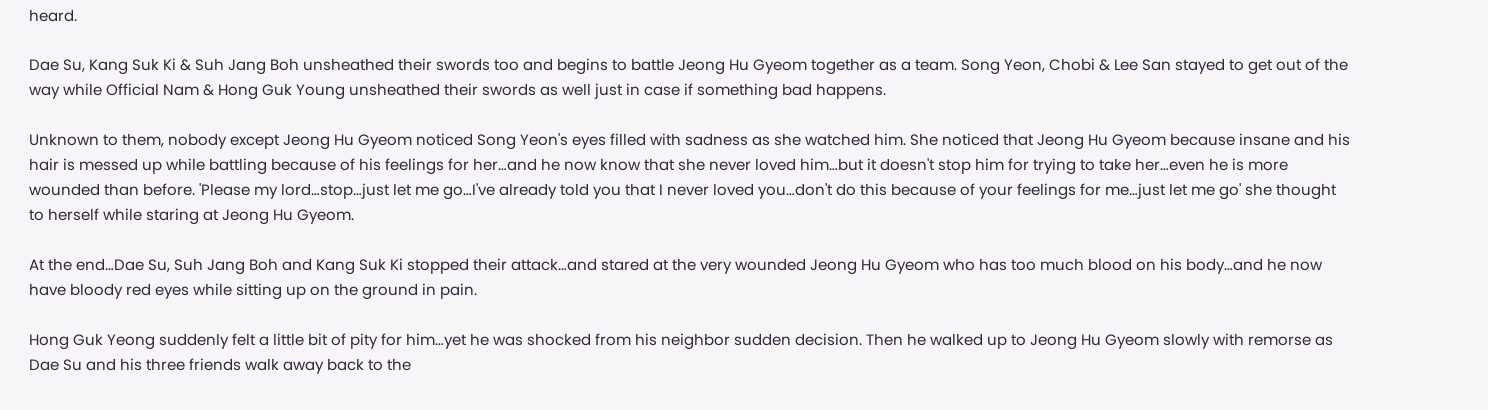heard.

Dae Su, Kang Suk Ki & Suh Jang Boh unsheathed their swords too and begins to battle Jeong Hu Gyeom together as a team. Song Yeon, Chobi & Lee San stayed to get out of the way while Official Nam & Hong Guk Young unsheathed their swords as well just in case if something bad happens.

Unknown to them, nobody except Jeong Hu Gyeom noticed Song Yeon's eyes filled with sadness as she watched him. She noticed that Jeong Hu Gyeom because insane and his hair is messed up while battling because of his feelings for her…and he now know that she never loved him…but it doesn't stop him for trying to take her…even he is more wounded than before. 'Please my lord…stop…just let me go…I've already told you that I never loved you…don't do this because of your feelings for me…just let me go' she thought to herself while staring at Jeong Hu Gyeom.

At the end…Dae Su, Suh Jang Boh and Kang Suk Ki stopped their attack…and stared at the very wounded Jeong Hu Gyeom who has too much blood on his body…and he now have bloody red eyes while sitting up on the ground in pain.

Hong Guk Yeong suddenly felt a little bit of pity for him…yet he was shocked from his neighbor sudden decision. Then he walked up to Jeong Hu Gyeom slowly with remorse as Dae Su and his three friends walk away back to the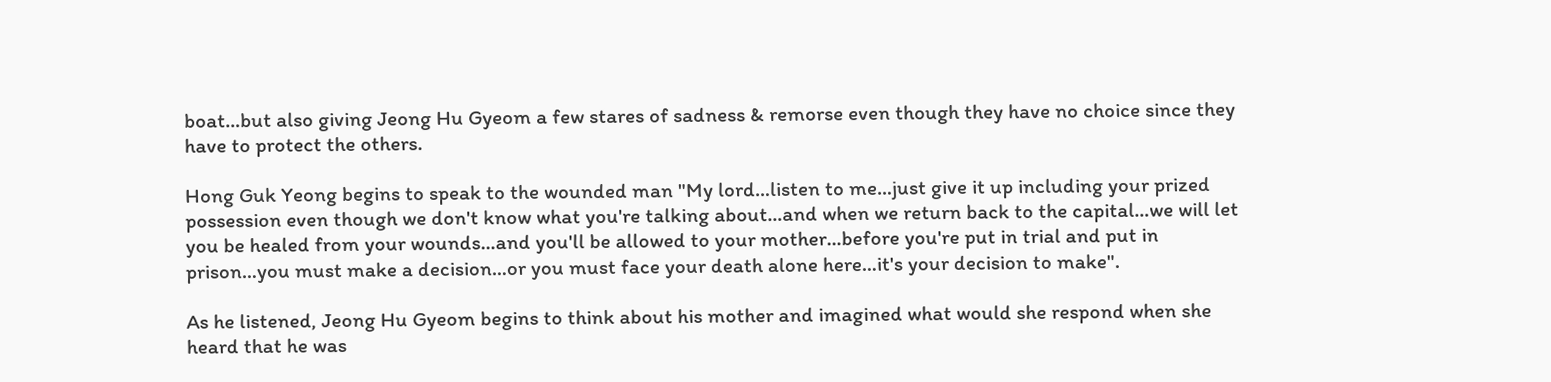boat…but also giving Jeong Hu Gyeom a few stares of sadness & remorse even though they have no choice since they have to protect the others.

Hong Guk Yeong begins to speak to the wounded man "My lord…listen to me…just give it up including your prized possession even though we don't know what you're talking about…and when we return back to the capital…we will let you be healed from your wounds…and you'll be allowed to your mother…before you're put in trial and put in prison…you must make a decision…or you must face your death alone here…it's your decision to make".

As he listened, Jeong Hu Gyeom begins to think about his mother and imagined what would she respond when she heard that he was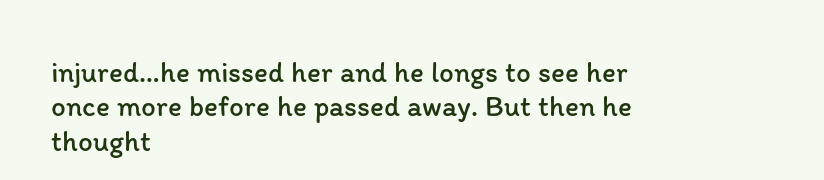injured…he missed her and he longs to see her once more before he passed away. But then he thought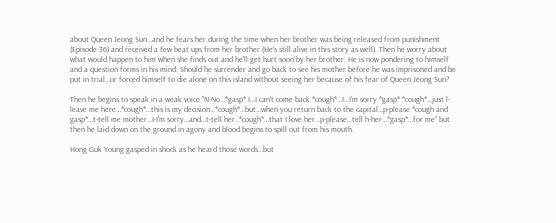about Queen Jeong Sun…and he fears her during the time when her brother was being released from punishment (Episode 36) and received a few beat ups from her brother (He's still alive in this story as well). Then he worry about what would happen to him when she finds out and he'll get hurt soon by her brother. He is now pondering to himself and a question forms in his mind: Should he surrender and go back to see his mother before he was imprisoned and be put in trial…or forced himself to die alone on this island without seeing her because of his fear of Queen Jeong Sun?

Then he begins to speak in a weak voice "N-No…*gasp* I…I can't come back *cough*…I…I'm sorry *gasp* *cough*…just l-leave me here…*cough*…this is my decision…*cough*…but…when you return back to the capital…p-please *cough and gasp*…t-tell me mother…I-I'm sorry…and…t-tell her..*cough*…that I love her…p-please…tell h-her…*gasp*…for me" but then he laid down on the ground in agony and blood begins to spill out from his mouth.

Hong Guk Young gasped in shock as he heard those words…but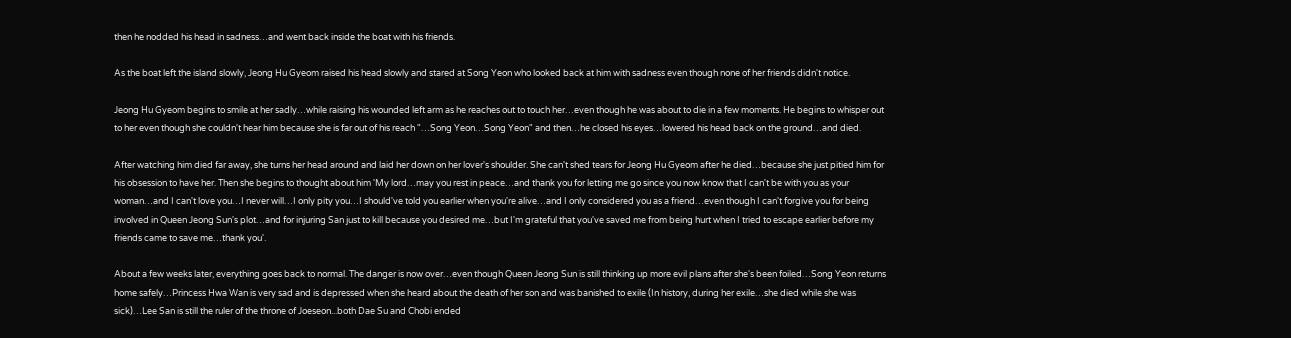then he nodded his head in sadness…and went back inside the boat with his friends.

As the boat left the island slowly, Jeong Hu Gyeom raised his head slowly and stared at Song Yeon who looked back at him with sadness even though none of her friends didn't notice.

Jeong Hu Gyeom begins to smile at her sadly…while raising his wounded left arm as he reaches out to touch her…even though he was about to die in a few moments. He begins to whisper out to her even though she couldn't hear him because she is far out of his reach "…Song Yeon…Song Yeon" and then…he closed his eyes…lowered his head back on the ground…and died.

After watching him died far away, she turns her head around and laid her down on her lover's shoulder. She can't shed tears for Jeong Hu Gyeom after he died…because she just pitied him for his obsession to have her. Then she begins to thought about him 'My lord…may you rest in peace…and thank you for letting me go since you now know that I can't be with you as your woman…and I can't love you…I never will…I only pity you…I should've told you earlier when you're alive…and I only considered you as a friend…even though I can't forgive you for being involved in Queen Jeong Sun's plot…and for injuring San just to kill because you desired me…but I'm grateful that you've saved me from being hurt when I tried to escape earlier before my friends came to save me…thank you'.

About a few weeks later, everything goes back to normal. The danger is now over…even though Queen Jeong Sun is still thinking up more evil plans after she's been foiled…Song Yeon returns home safely…Princess Hwa Wan is very sad and is depressed when she heard about the death of her son and was banished to exile (In history, during her exile…she died while she was sick)…Lee San is still the ruler of the throne of Joeseon...both Dae Su and Chobi ended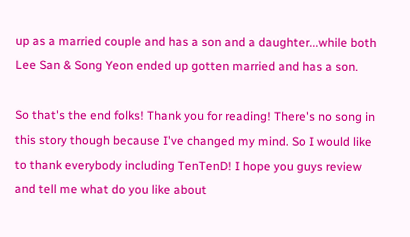up as a married couple and has a son and a daughter...while both Lee San & Song Yeon ended up gotten married and has a son.

So that's the end folks! Thank you for reading! There's no song in this story though because I've changed my mind. So I would like to thank everybody including TenTenD! I hope you guys review and tell me what do you like about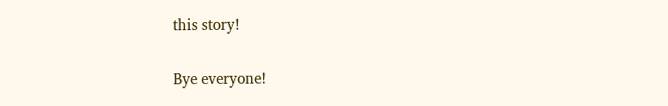this story!

Bye everyone!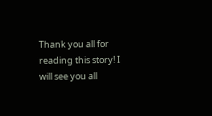Thank you all for reading this story! I will see you all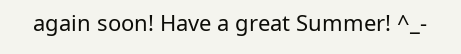again soon! Have a great Summer! ^_-